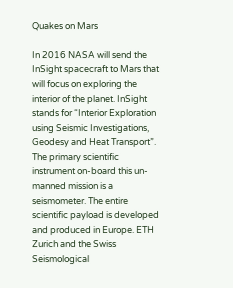Quakes on Mars

In 2016 NASA will send the InSight spacecraft to Mars that will focus on exploring the interior of the planet. InSight stands for “Interior Exploration using Seismic Investigations, Geodesy and Heat Transport”. The primary scientific instrument on-board this un-manned mission is a seismometer. The entire scientific payload is developed and produced in Europe. ETH Zurich and the Swiss Seismological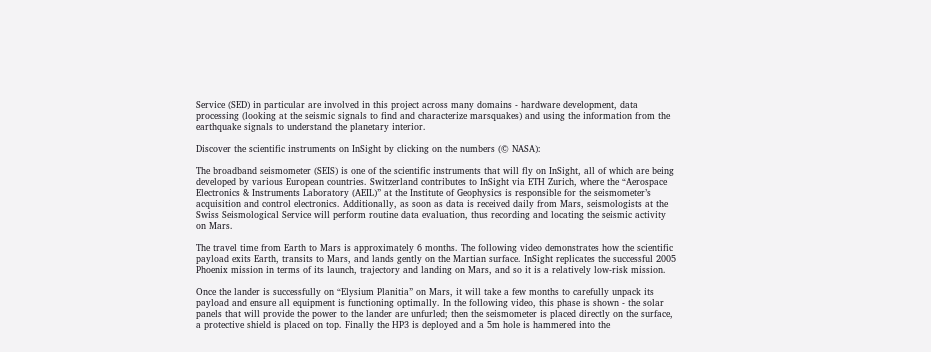Service (SED) in particular are involved in this project across many domains - hardware development, data processing (looking at the seismic signals to find and characterize marsquakes) and using the information from the earthquake signals to understand the planetary interior.

Discover the scientific instruments on InSight by clicking on the numbers (© NASA):

The broadband seismometer (SEIS) is one of the scientific instruments that will fly on InSight, all of which are being developed by various European countries. Switzerland contributes to InSight via ETH Zurich, where the “Aerospace Electronics & Instruments Laboratory (AEIL)” at the Institute of Geophysics is responsible for the seismometer’s acquisition and control electronics. Additionally, as soon as data is received daily from Mars, seismologists at the Swiss Seismological Service will perform routine data evaluation, thus recording and locating the seismic activity on Mars.

The travel time from Earth to Mars is approximately 6 months. The following video demonstrates how the scientific payload exits Earth, transits to Mars, and lands gently on the Martian surface. InSight replicates the successful 2005 Phoenix mission in terms of its launch, trajectory and landing on Mars, and so it is a relatively low-risk mission.

Once the lander is successfully on “Elysium Planitia” on Mars, it will take a few months to carefully unpack its payload and ensure all equipment is functioning optimally. In the following video, this phase is shown - the solar panels that will provide the power to the lander are unfurled; then the seismometer is placed directly on the surface, a protective shield is placed on top. Finally the HP3 is deployed and a 5m hole is hammered into the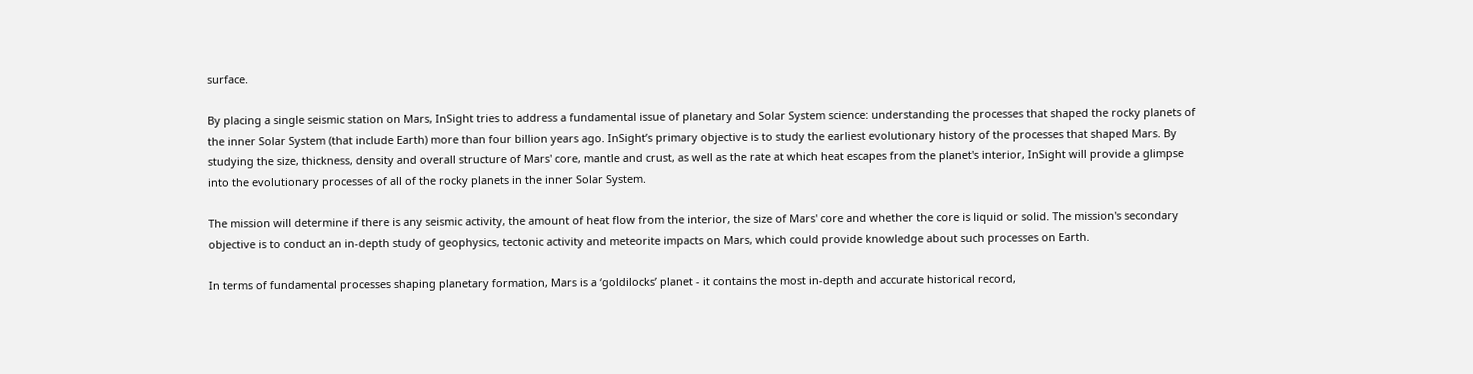surface.

By placing a single seismic station on Mars, InSight tries to address a fundamental issue of planetary and Solar System science: understanding the processes that shaped the rocky planets of the inner Solar System (that include Earth) more than four billion years ago. InSight’s primary objective is to study the earliest evolutionary history of the processes that shaped Mars. By studying the size, thickness, density and overall structure of Mars' core, mantle and crust, as well as the rate at which heat escapes from the planet's interior, InSight will provide a glimpse into the evolutionary processes of all of the rocky planets in the inner Solar System.

The mission will determine if there is any seismic activity, the amount of heat flow from the interior, the size of Mars' core and whether the core is liquid or solid. The mission's secondary objective is to conduct an in-depth study of geophysics, tectonic activity and meteorite impacts on Mars, which could provide knowledge about such processes on Earth.

In terms of fundamental processes shaping planetary formation, Mars is a ‘goldilocks’ planet - it contains the most in-depth and accurate historical record,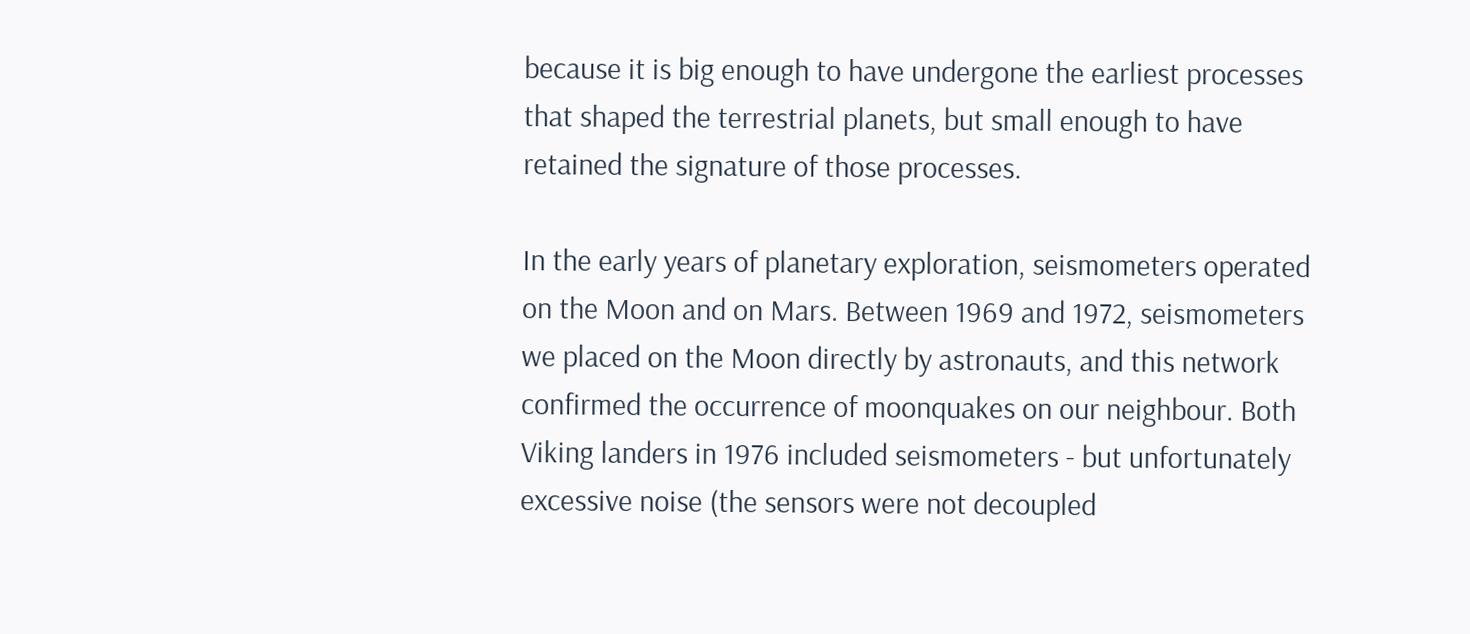because it is big enough to have undergone the earliest processes that shaped the terrestrial planets, but small enough to have retained the signature of those processes.

In the early years of planetary exploration, seismometers operated on the Moon and on Mars. Between 1969 and 1972, seismometers we placed on the Moon directly by astronauts, and this network confirmed the occurrence of moonquakes on our neighbour. Both Viking landers in 1976 included seismometers - but unfortunately excessive noise (the sensors were not decoupled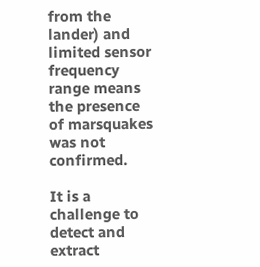from the lander) and limited sensor frequency range means the presence of marsquakes was not confirmed.

It is a challenge to detect and extract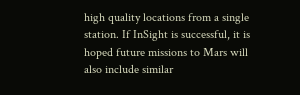high quality locations from a single station. If InSight is successful, it is hoped future missions to Mars will also include similar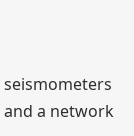seismometers and a network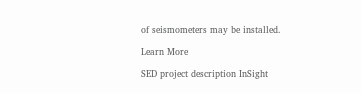of seismometers may be installed.

Learn More

SED project description InSight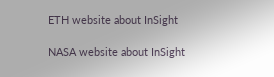ETH website about InSight

NASA website about InSight